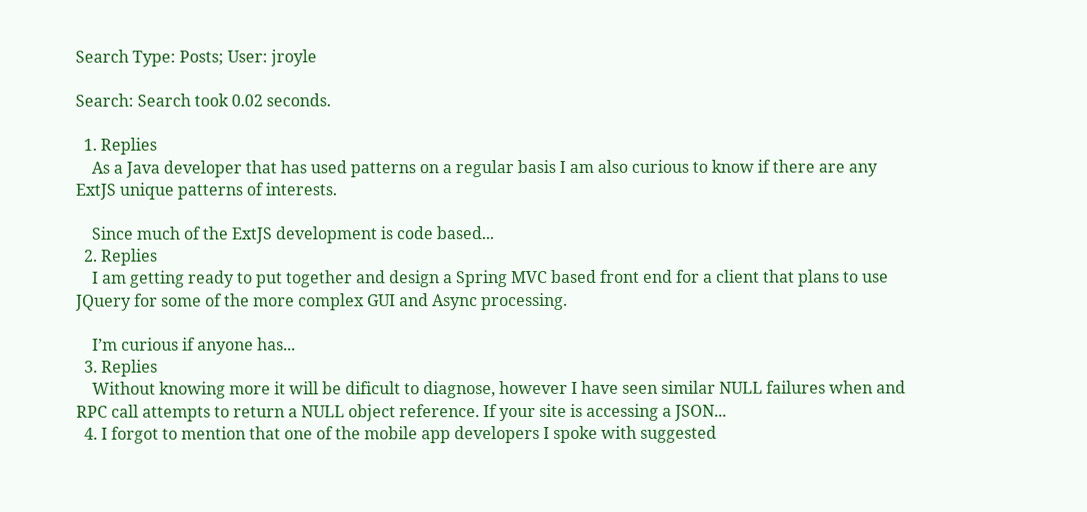Search Type: Posts; User: jroyle

Search: Search took 0.02 seconds.

  1. Replies
    As a Java developer that has used patterns on a regular basis I am also curious to know if there are any ExtJS unique patterns of interests.

    Since much of the ExtJS development is code based...
  2. Replies
    I am getting ready to put together and design a Spring MVC based front end for a client that plans to use JQuery for some of the more complex GUI and Async processing.

    I’m curious if anyone has...
  3. Replies
    Without knowing more it will be dificult to diagnose, however I have seen similar NULL failures when and RPC call attempts to return a NULL object reference. If your site is accessing a JSON...
  4. I forgot to mention that one of the mobile app developers I spoke with suggested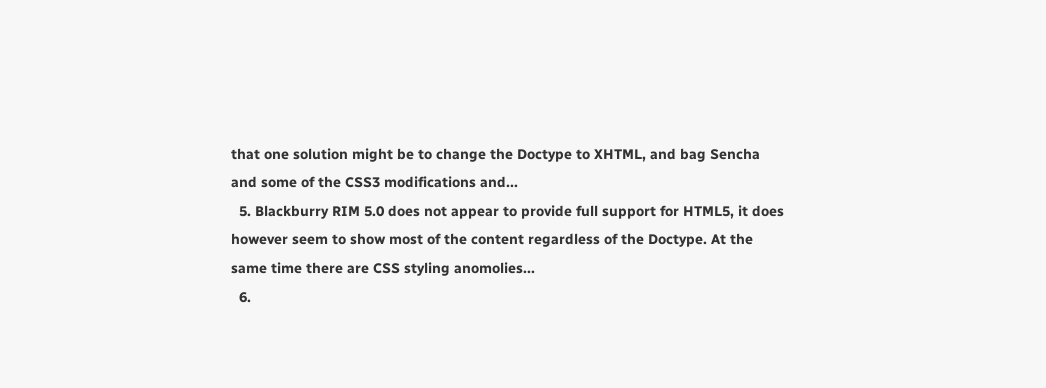that one solution might be to change the Doctype to XHTML, and bag Sencha and some of the CSS3 modifications and...
  5. Blackburry RIM 5.0 does not appear to provide full support for HTML5, it does however seem to show most of the content regardless of the Doctype. At the same time there are CSS styling anomolies...
  6.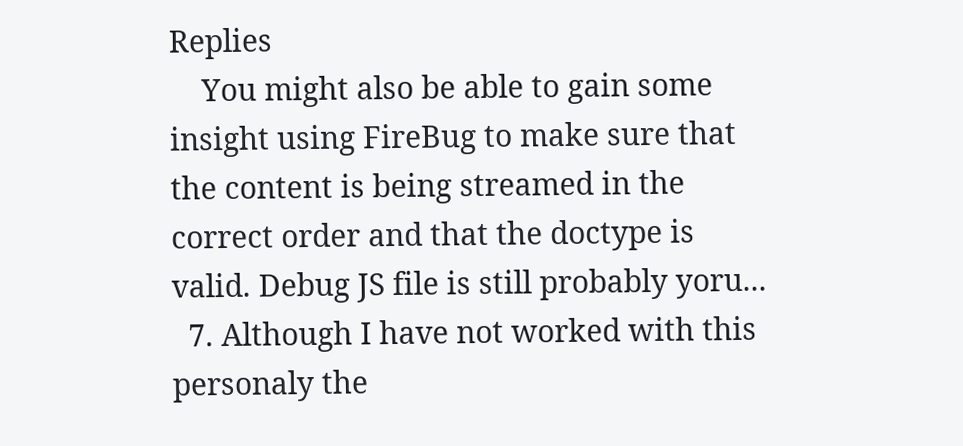Replies
    You might also be able to gain some insight using FireBug to make sure that the content is being streamed in the correct order and that the doctype is valid. Debug JS file is still probably yoru...
  7. Although I have not worked with this personaly the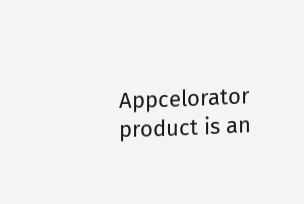Appcelorator product is an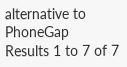alternative to PhoneGap
Results 1 to 7 of 7